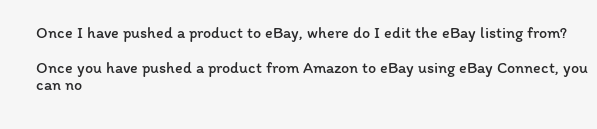Once I have pushed a product to eBay, where do I edit the eBay listing from?

Once you have pushed a product from Amazon to eBay using eBay Connect, you can no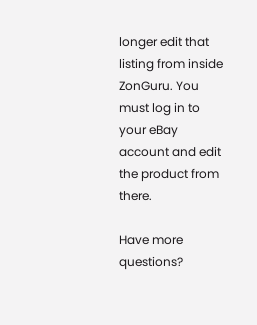longer edit that listing from inside ZonGuru. You must log in to your eBay account and edit the product from there.

Have more questions?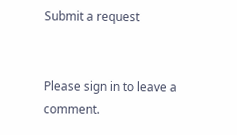Submit a request


Please sign in to leave a comment.